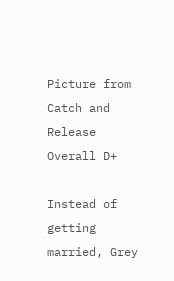Picture from Catch and Release
Overall D+

Instead of getting married, Grey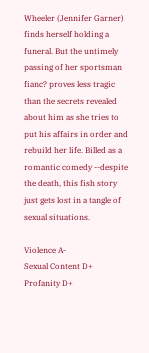Wheeler (Jennifer Garner) finds herself holding a funeral. But the untimely passing of her sportsman fianc? proves less tragic than the secrets revealed about him as she tries to put his affairs in order and rebuild her life. Billed as a romantic comedy --despite the death, this fish story just gets lost in a tangle of sexual situations.

Violence A-
Sexual Content D+
Profanity D+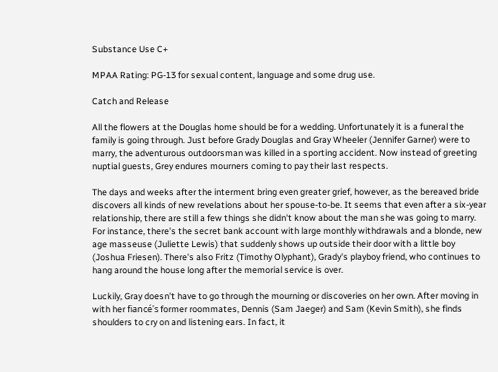Substance Use C+

MPAA Rating: PG-13 for sexual content, language and some drug use.

Catch and Release

All the flowers at the Douglas home should be for a wedding. Unfortunately it is a funeral the family is going through. Just before Grady Douglas and Gray Wheeler (Jennifer Garner) were to marry, the adventurous outdoorsman was killed in a sporting accident. Now instead of greeting nuptial guests, Grey endures mourners coming to pay their last respects.

The days and weeks after the interment bring even greater grief, however, as the bereaved bride discovers all kinds of new revelations about her spouse-to-be. It seems that even after a six-year relationship, there are still a few things she didn't know about the man she was going to marry. For instance, there's the secret bank account with large monthly withdrawals and a blonde, new age masseuse (Juliette Lewis) that suddenly shows up outside their door with a little boy (Joshua Friesen). There's also Fritz (Timothy Olyphant), Grady's playboy friend, who continues to hang around the house long after the memorial service is over.

Luckily, Gray doesn't have to go through the mourning or discoveries on her own. After moving in with her fiancé's former roommates, Dennis (Sam Jaeger) and Sam (Kevin Smith), she finds shoulders to cry on and listening ears. In fact, it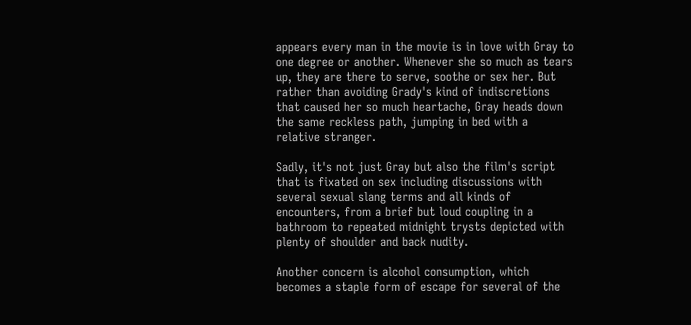appears every man in the movie is in love with Gray to one degree or another. Whenever she so much as tears up, they are there to serve, soothe or sex her. But rather than avoiding Grady's kind of indiscretions that caused her so much heartache, Gray heads down the same reckless path, jumping in bed with a relative stranger.

Sadly, it's not just Gray but also the film's script that is fixated on sex including discussions with several sexual slang terms and all kinds of encounters, from a brief but loud coupling in a bathroom to repeated midnight trysts depicted with plenty of shoulder and back nudity.

Another concern is alcohol consumption, which becomes a staple form of escape for several of the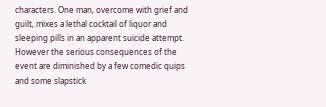characters. One man, overcome with grief and guilt, mixes a lethal cocktail of liquor and sleeping pills in an apparent suicide attempt. However the serious consequences of the event are diminished by a few comedic quips and some slapstick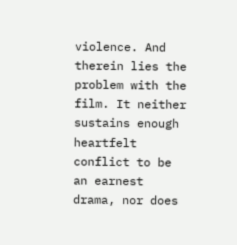violence. And therein lies the problem with the film. It neither sustains enough heartfelt conflict to be an earnest drama, nor does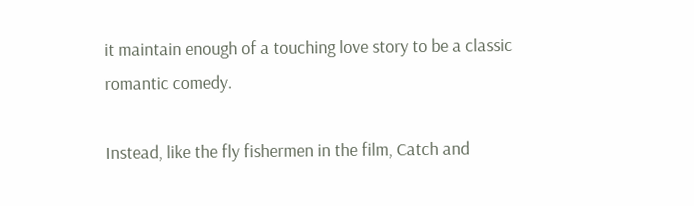it maintain enough of a touching love story to be a classic romantic comedy.

Instead, like the fly fishermen in the film, Catch and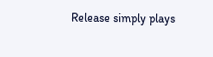Release simply plays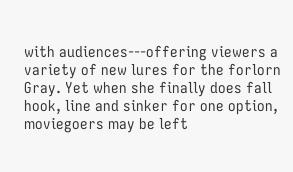with audiences---offering viewers a variety of new lures for the forlorn Gray. Yet when she finally does fall hook, line and sinker for one option, moviegoers may be left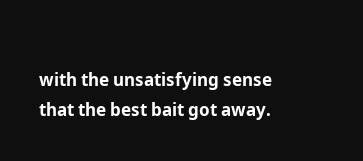with the unsatisfying sense that the best bait got away.